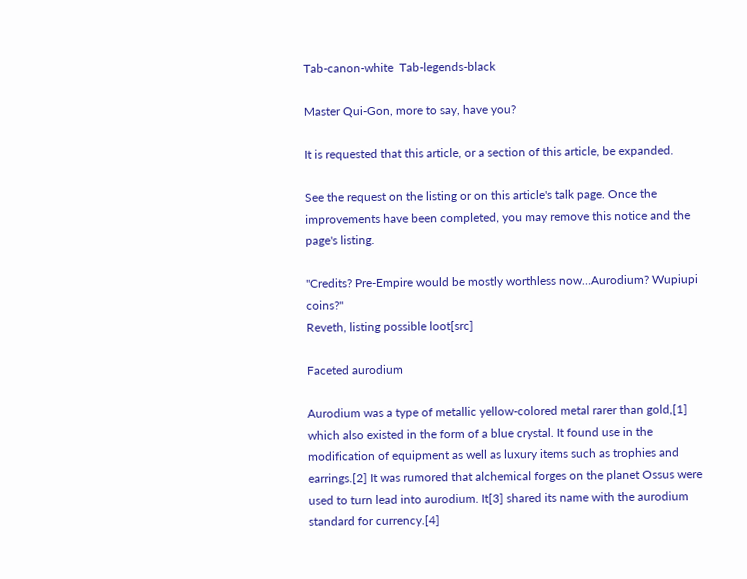Tab-canon-white  Tab-legends-black

Master Qui-Gon, more to say, have you?

It is requested that this article, or a section of this article, be expanded.

See the request on the listing or on this article's talk page. Once the improvements have been completed, you may remove this notice and the page's listing.

"Credits? Pre-Empire would be mostly worthless now…Aurodium? Wupiupi coins?"
Reveth, listing possible loot[src]

Faceted aurodium

Aurodium was a type of metallic yellow-colored metal rarer than gold,[1] which also existed in the form of a blue crystal. It found use in the modification of equipment as well as luxury items such as trophies and earrings.[2] It was rumored that alchemical forges on the planet Ossus were used to turn lead into aurodium. It[3] shared its name with the aurodium standard for currency.[4]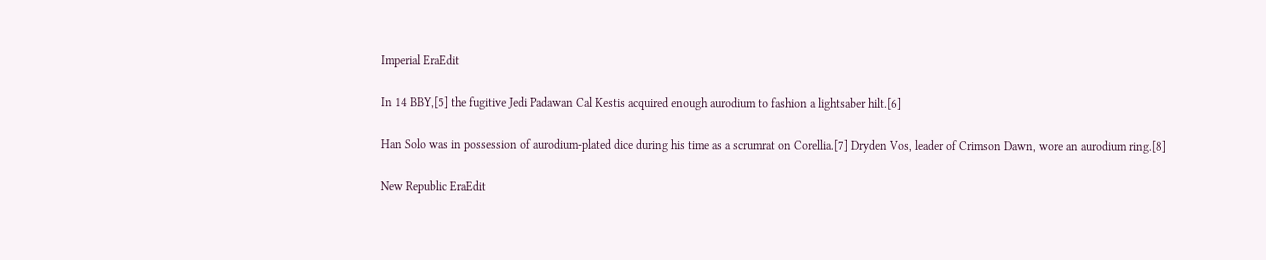Imperial EraEdit

In 14 BBY,[5] the fugitive Jedi Padawan Cal Kestis acquired enough aurodium to fashion a lightsaber hilt.[6]

Han Solo was in possession of aurodium-plated dice during his time as a scrumrat on Corellia.[7] Dryden Vos, leader of Crimson Dawn, wore an aurodium ring.[8]

New Republic EraEdit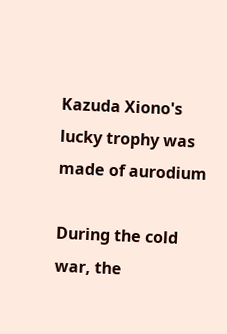Kazuda Xiono's lucky trophy was made of aurodium

During the cold war, the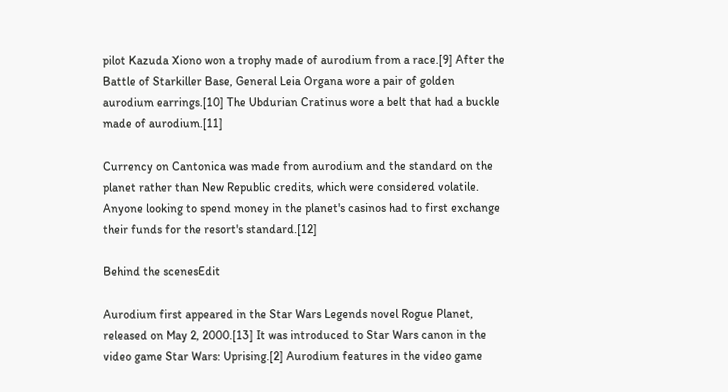pilot Kazuda Xiono won a trophy made of aurodium from a race.[9] After the Battle of Starkiller Base, General Leia Organa wore a pair of golden aurodium earrings.[10] The Ubdurian Cratinus wore a belt that had a buckle made of aurodium.[11]

Currency on Cantonica was made from aurodium and the standard on the planet rather than New Republic credits, which were considered volatile. Anyone looking to spend money in the planet's casinos had to first exchange their funds for the resort's standard.[12]

Behind the scenesEdit

Aurodium first appeared in the Star Wars Legends novel Rogue Planet, released on May 2, 2000.[13] It was introduced to Star Wars canon in the video game Star Wars: Uprising.[2] Aurodium features in the video game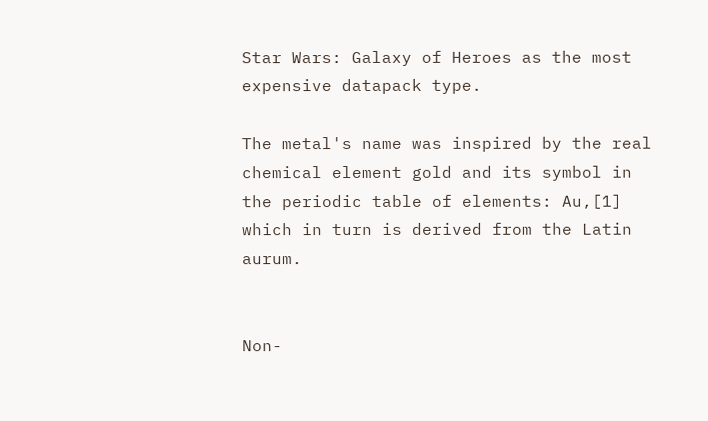Star Wars: Galaxy of Heroes as the most expensive datapack type.

The metal's name was inspired by the real chemical element gold and its symbol in the periodic table of elements: Au,[1] which in turn is derived from the Latin aurum.


Non-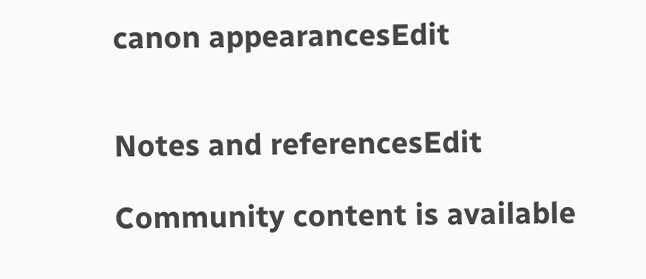canon appearancesEdit


Notes and referencesEdit

Community content is available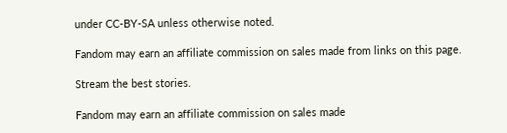under CC-BY-SA unless otherwise noted.

Fandom may earn an affiliate commission on sales made from links on this page.

Stream the best stories.

Fandom may earn an affiliate commission on sales made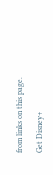from links on this page.

Get Disney+